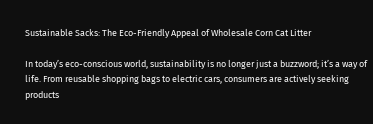Sustainable Sacks: The Eco-Friendly Appeal of Wholesale Corn Cat Litter

In today’s eco-conscious world, sustainability is no longer just a buzzword; it’s a way of life. From reusable shopping bags to electric cars, consumers are actively seeking products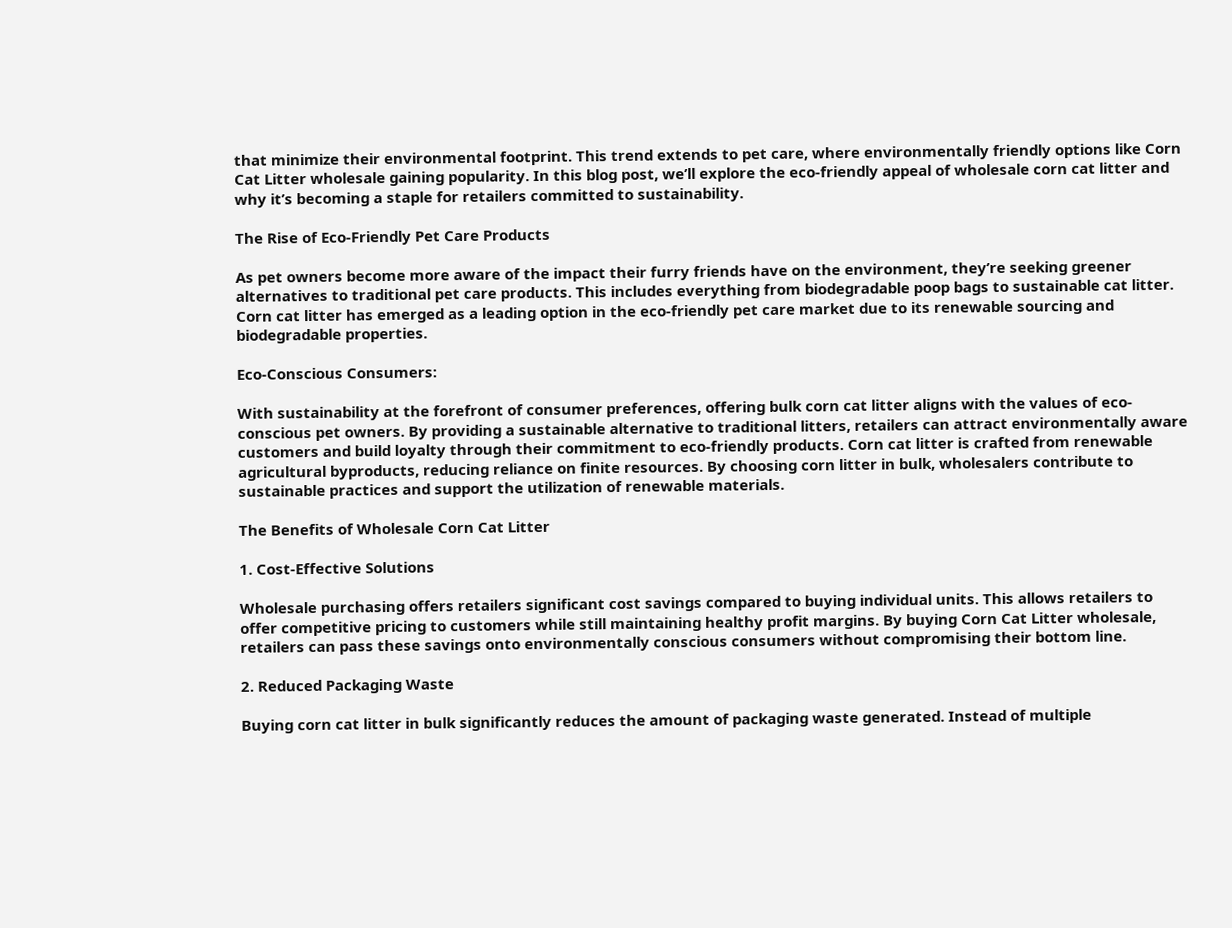that minimize their environmental footprint. This trend extends to pet care, where environmentally friendly options like Corn Cat Litter wholesale gaining popularity. In this blog post, we’ll explore the eco-friendly appeal of wholesale corn cat litter and why it’s becoming a staple for retailers committed to sustainability.

The Rise of Eco-Friendly Pet Care Products

As pet owners become more aware of the impact their furry friends have on the environment, they’re seeking greener alternatives to traditional pet care products. This includes everything from biodegradable poop bags to sustainable cat litter. Corn cat litter has emerged as a leading option in the eco-friendly pet care market due to its renewable sourcing and biodegradable properties.

Eco-Conscious Consumers:

With sustainability at the forefront of consumer preferences, offering bulk corn cat litter aligns with the values of eco-conscious pet owners. By providing a sustainable alternative to traditional litters, retailers can attract environmentally aware customers and build loyalty through their commitment to eco-friendly products. Corn cat litter is crafted from renewable agricultural byproducts, reducing reliance on finite resources. By choosing corn litter in bulk, wholesalers contribute to sustainable practices and support the utilization of renewable materials.

The Benefits of Wholesale Corn Cat Litter

1. Cost-Effective Solutions

Wholesale purchasing offers retailers significant cost savings compared to buying individual units. This allows retailers to offer competitive pricing to customers while still maintaining healthy profit margins. By buying Corn Cat Litter wholesale, retailers can pass these savings onto environmentally conscious consumers without compromising their bottom line.

2. Reduced Packaging Waste

Buying corn cat litter in bulk significantly reduces the amount of packaging waste generated. Instead of multiple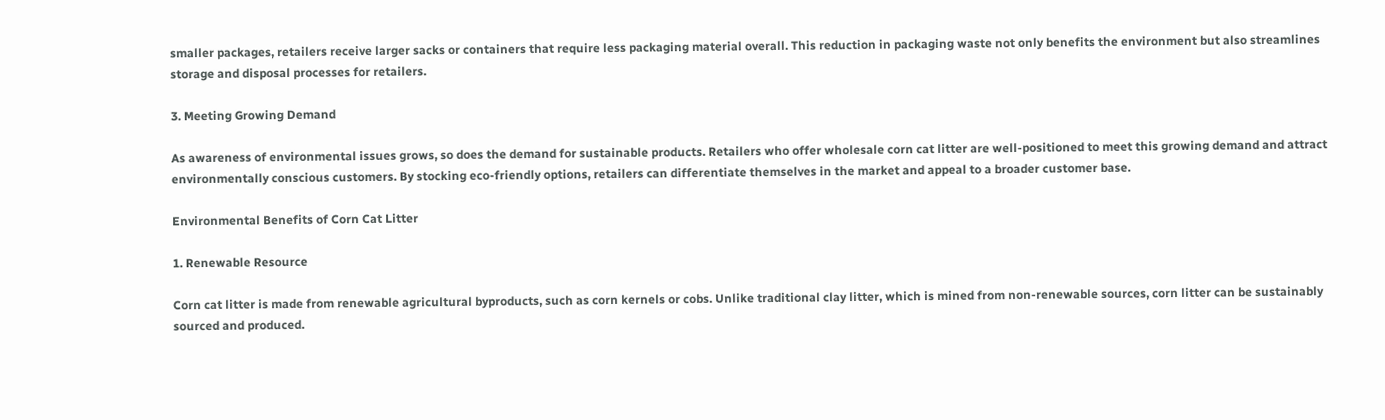smaller packages, retailers receive larger sacks or containers that require less packaging material overall. This reduction in packaging waste not only benefits the environment but also streamlines storage and disposal processes for retailers.

3. Meeting Growing Demand

As awareness of environmental issues grows, so does the demand for sustainable products. Retailers who offer wholesale corn cat litter are well-positioned to meet this growing demand and attract environmentally conscious customers. By stocking eco-friendly options, retailers can differentiate themselves in the market and appeal to a broader customer base.

Environmental Benefits of Corn Cat Litter

1. Renewable Resource

Corn cat litter is made from renewable agricultural byproducts, such as corn kernels or cobs. Unlike traditional clay litter, which is mined from non-renewable sources, corn litter can be sustainably sourced and produced.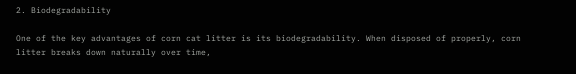2. Biodegradability

One of the key advantages of corn cat litter is its biodegradability. When disposed of properly, corn litter breaks down naturally over time,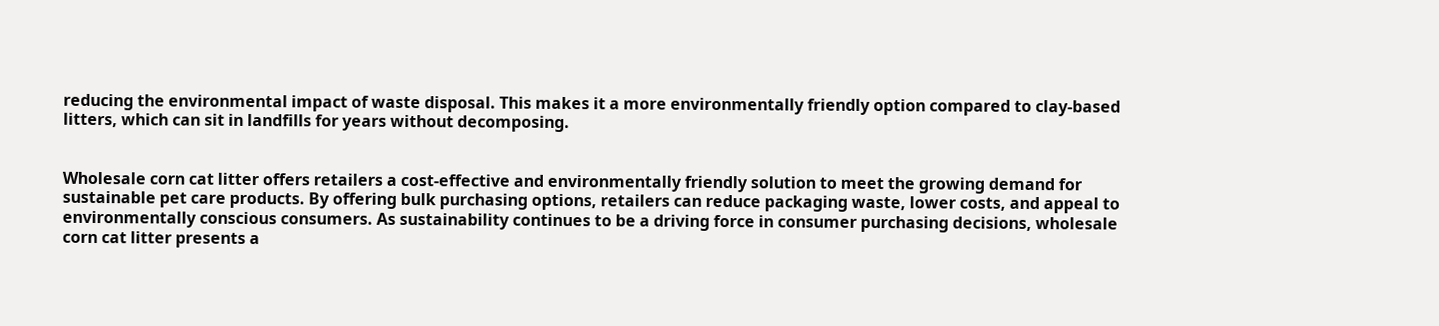reducing the environmental impact of waste disposal. This makes it a more environmentally friendly option compared to clay-based litters, which can sit in landfills for years without decomposing.


Wholesale corn cat litter offers retailers a cost-effective and environmentally friendly solution to meet the growing demand for sustainable pet care products. By offering bulk purchasing options, retailers can reduce packaging waste, lower costs, and appeal to environmentally conscious consumers. As sustainability continues to be a driving force in consumer purchasing decisions, wholesale corn cat litter presents a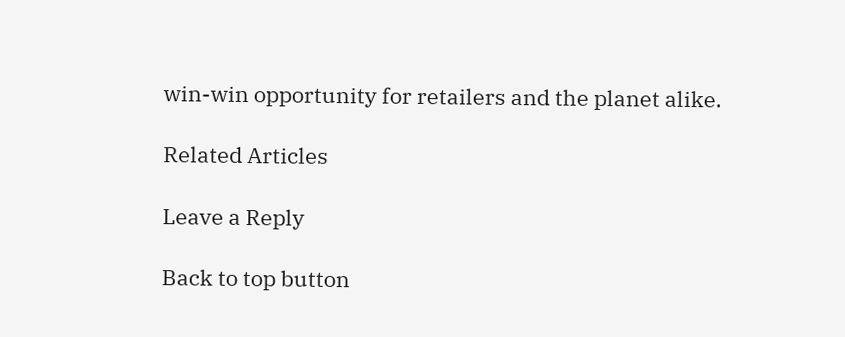win-win opportunity for retailers and the planet alike.

Related Articles

Leave a Reply

Back to top button